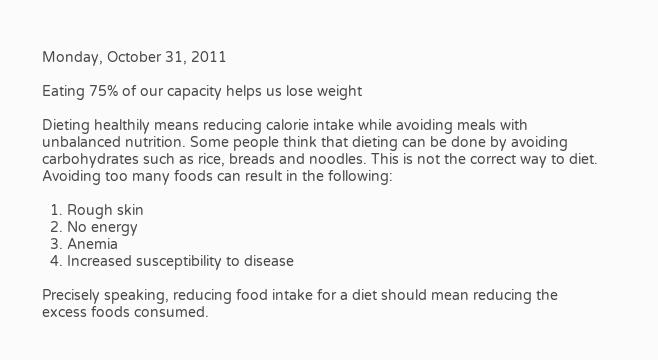Monday, October 31, 2011

Eating 75% of our capacity helps us lose weight

Dieting healthily means reducing calorie intake while avoiding meals with unbalanced nutrition. Some people think that dieting can be done by avoiding carbohydrates such as rice, breads and noodles. This is not the correct way to diet. Avoiding too many foods can result in the following:

  1. Rough skin
  2. No energy
  3. Anemia
  4. Increased susceptibility to disease

Precisely speaking, reducing food intake for a diet should mean reducing the excess foods consumed.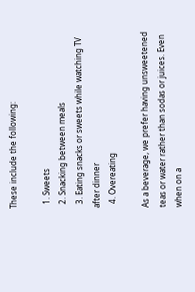These include the following:

  1. Sweets
  2. Snacking between meals
  3. Eating snacks or sweets while watching TV after dinner
  4. Overeating

As a beverage, we prefer having unsweetened teas or water rather than sodas or juices. Even when on a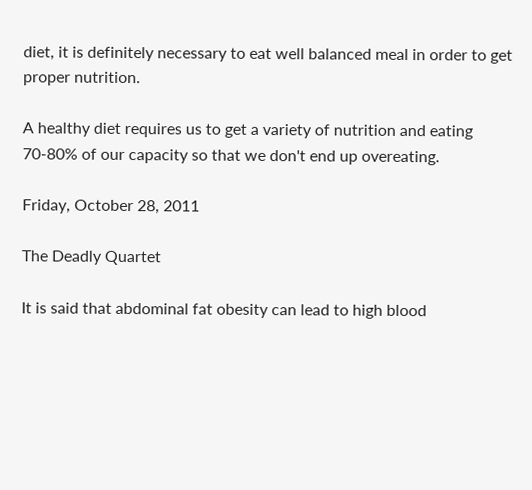diet, it is definitely necessary to eat well balanced meal in order to get proper nutrition.

A healthy diet requires us to get a variety of nutrition and eating 70-80% of our capacity so that we don't end up overeating.

Friday, October 28, 2011

The Deadly Quartet

It is said that abdominal fat obesity can lead to high blood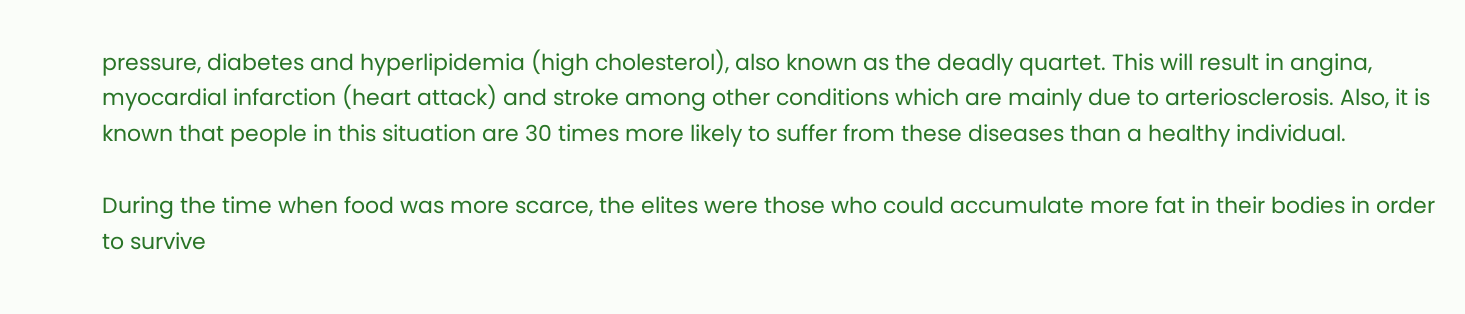pressure, diabetes and hyperlipidemia (high cholesterol), also known as the deadly quartet. This will result in angina, myocardial infarction (heart attack) and stroke among other conditions which are mainly due to arteriosclerosis. Also, it is known that people in this situation are 30 times more likely to suffer from these diseases than a healthy individual.

During the time when food was more scarce, the elites were those who could accumulate more fat in their bodies in order to survive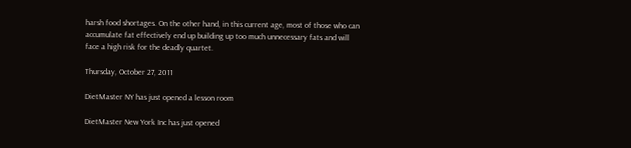harsh food shortages. On the other hand, in this current age, most of those who can accumulate fat effectively end up building up too much unnecessary fats and will face a high risk for the deadly quartet.

Thursday, October 27, 2011

DietMaster NY has just opened a lesson room

DietMaster New York Inc has just opened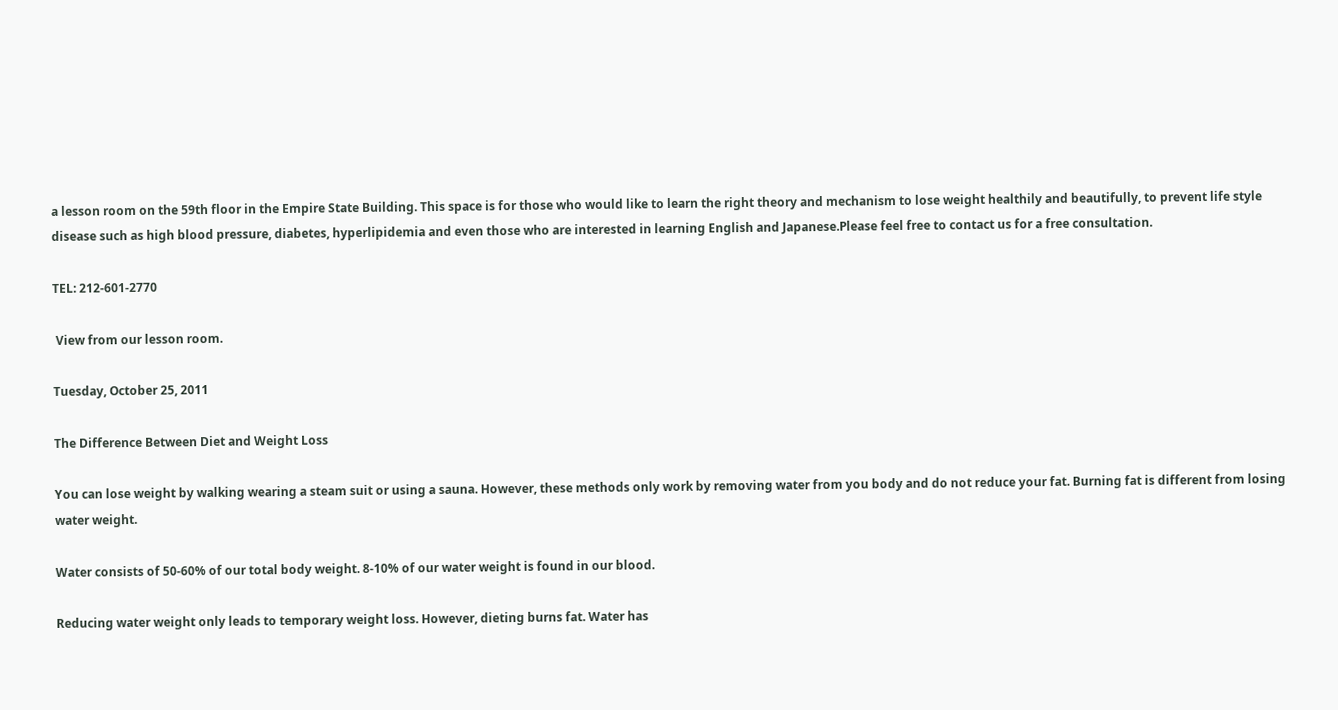a lesson room on the 59th floor in the Empire State Building. This space is for those who would like to learn the right theory and mechanism to lose weight healthily and beautifully, to prevent life style disease such as high blood pressure, diabetes, hyperlipidemia and even those who are interested in learning English and Japanese.Please feel free to contact us for a free consultation.

TEL: 212-601-2770

 View from our lesson room.

Tuesday, October 25, 2011

The Difference Between Diet and Weight Loss

You can lose weight by walking wearing a steam suit or using a sauna. However, these methods only work by removing water from you body and do not reduce your fat. Burning fat is different from losing water weight.

Water consists of 50-60% of our total body weight. 8-10% of our water weight is found in our blood.

Reducing water weight only leads to temporary weight loss. However, dieting burns fat. Water has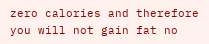zero calories and therefore you will not gain fat no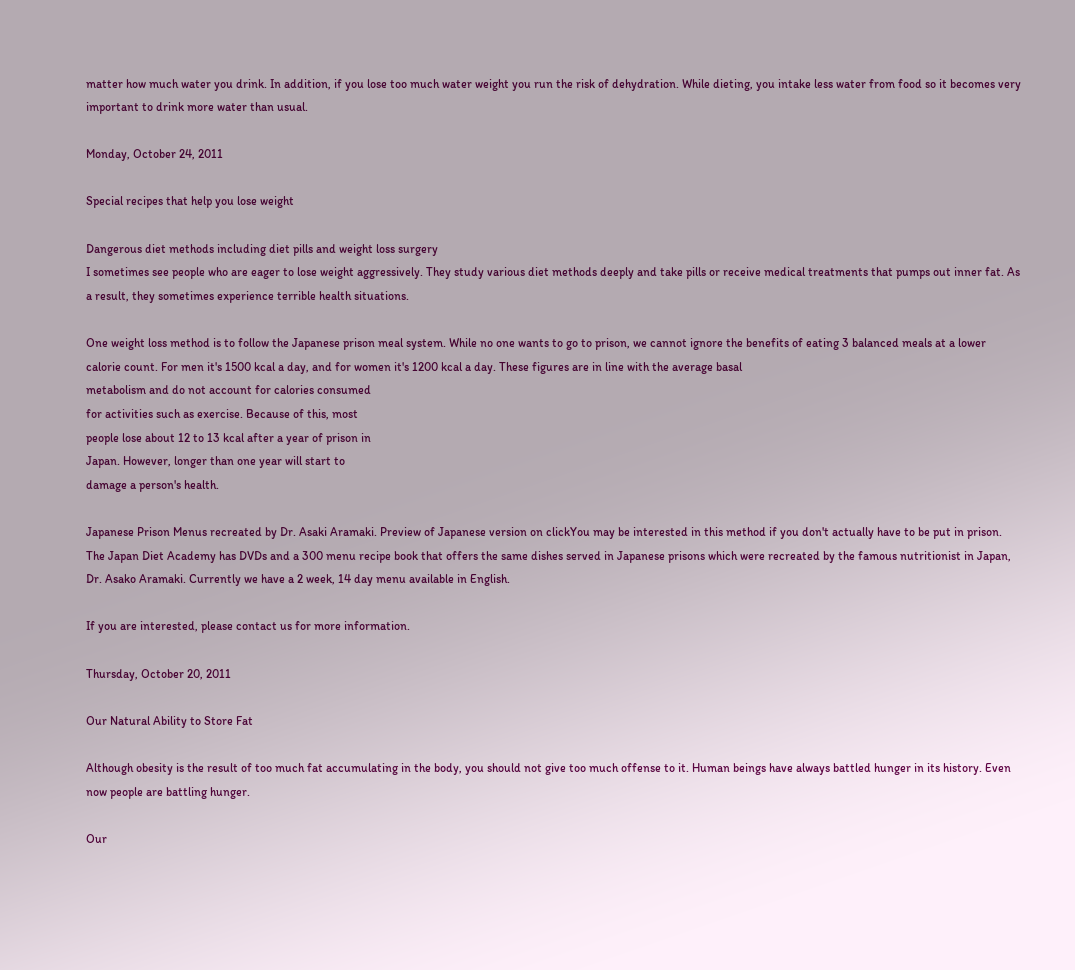matter how much water you drink. In addition, if you lose too much water weight you run the risk of dehydration. While dieting, you intake less water from food so it becomes very important to drink more water than usual.

Monday, October 24, 2011

Special recipes that help you lose weight

Dangerous diet methods including diet pills and weight loss surgery
I sometimes see people who are eager to lose weight aggressively. They study various diet methods deeply and take pills or receive medical treatments that pumps out inner fat. As a result, they sometimes experience terrible health situations.

One weight loss method is to follow the Japanese prison meal system. While no one wants to go to prison, we cannot ignore the benefits of eating 3 balanced meals at a lower calorie count. For men it's 1500 kcal a day, and for women it's 1200 kcal a day. These figures are in line with the average basal
metabolism and do not account for calories consumed
for activities such as exercise. Because of this, most
people lose about 12 to 13 kcal after a year of prison in
Japan. However, longer than one year will start to
damage a person's health.

Japanese Prison Menus recreated by Dr. Asaki Aramaki. Preview of Japanese version on clickYou may be interested in this method if you don't actually have to be put in prison. The Japan Diet Academy has DVDs and a 300 menu recipe book that offers the same dishes served in Japanese prisons which were recreated by the famous nutritionist in Japan, Dr. Asako Aramaki. Currently we have a 2 week, 14 day menu available in English.

If you are interested, please contact us for more information.

Thursday, October 20, 2011

Our Natural Ability to Store Fat

Although obesity is the result of too much fat accumulating in the body, you should not give too much offense to it. Human beings have always battled hunger in its history. Even now people are battling hunger.

Our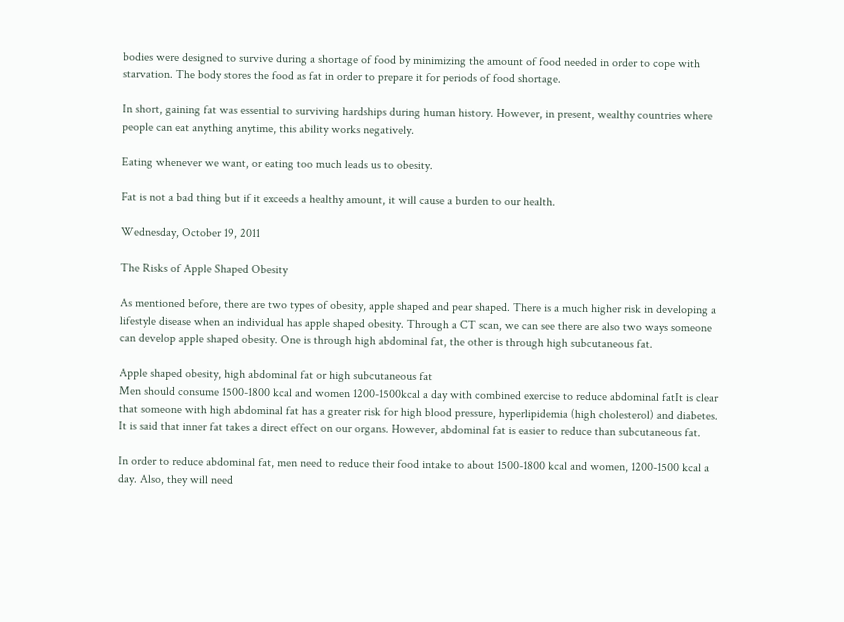bodies were designed to survive during a shortage of food by minimizing the amount of food needed in order to cope with starvation. The body stores the food as fat in order to prepare it for periods of food shortage.

In short, gaining fat was essential to surviving hardships during human history. However, in present, wealthy countries where people can eat anything anytime, this ability works negatively.

Eating whenever we want, or eating too much leads us to obesity.

Fat is not a bad thing but if it exceeds a healthy amount, it will cause a burden to our health.

Wednesday, October 19, 2011

The Risks of Apple Shaped Obesity

As mentioned before, there are two types of obesity, apple shaped and pear shaped. There is a much higher risk in developing a lifestyle disease when an individual has apple shaped obesity. Through a CT scan, we can see there are also two ways someone can develop apple shaped obesity. One is through high abdominal fat, the other is through high subcutaneous fat.

Apple shaped obesity, high abdominal fat or high subcutaneous fat
Men should consume 1500-1800 kcal and women 1200-1500kcal a day with combined exercise to reduce abdominal fatIt is clear that someone with high abdominal fat has a greater risk for high blood pressure, hyperlipidemia (high cholesterol) and diabetes. It is said that inner fat takes a direct effect on our organs. However, abdominal fat is easier to reduce than subcutaneous fat.

In order to reduce abdominal fat, men need to reduce their food intake to about 1500-1800 kcal and women, 1200-1500 kcal a day. Also, they will need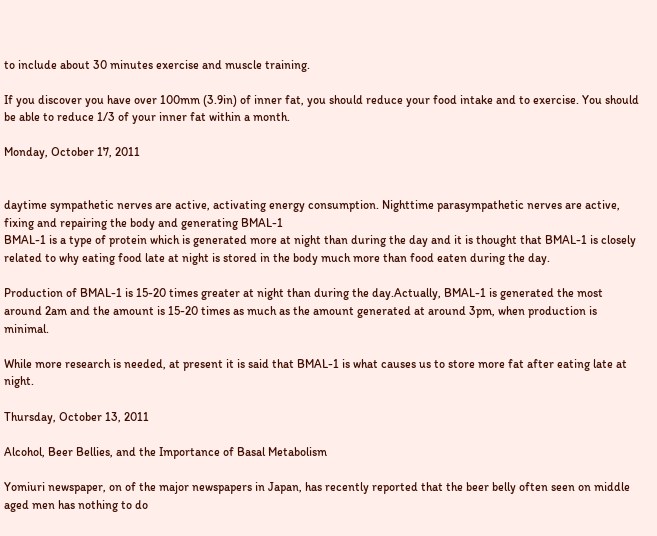to include about 30 minutes exercise and muscle training.

If you discover you have over 100mm (3.9in) of inner fat, you should reduce your food intake and to exercise. You should be able to reduce 1/3 of your inner fat within a month.

Monday, October 17, 2011


daytime sympathetic nerves are active, activating energy consumption. Nighttime parasympathetic nerves are active, fixing and repairing the body and generating BMAL-1
BMAL-1 is a type of protein which is generated more at night than during the day and it is thought that BMAL-1 is closely related to why eating food late at night is stored in the body much more than food eaten during the day.

Production of BMAL-1 is 15-20 times greater at night than during the day.Actually, BMAL-1 is generated the most around 2am and the amount is 15-20 times as much as the amount generated at around 3pm, when production is minimal.

While more research is needed, at present it is said that BMAL-1 is what causes us to store more fat after eating late at night.

Thursday, October 13, 2011

Alcohol, Beer Bellies, and the Importance of Basal Metabolism

Yomiuri newspaper, on of the major newspapers in Japan, has recently reported that the beer belly often seen on middle aged men has nothing to do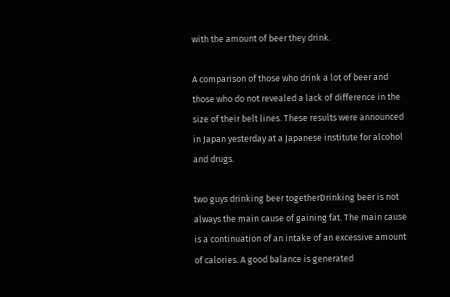with the amount of beer they drink.

A comparison of those who drink a lot of beer and those who do not revealed a lack of difference in the size of their belt lines. These results were announced in Japan yesterday at a Japanese institute for alcohol and drugs.

two guys drinking beer togetherDrinking beer is not always the main cause of gaining fat. The main cause is a continuation of an intake of an excessive amount of calories. A good balance is generated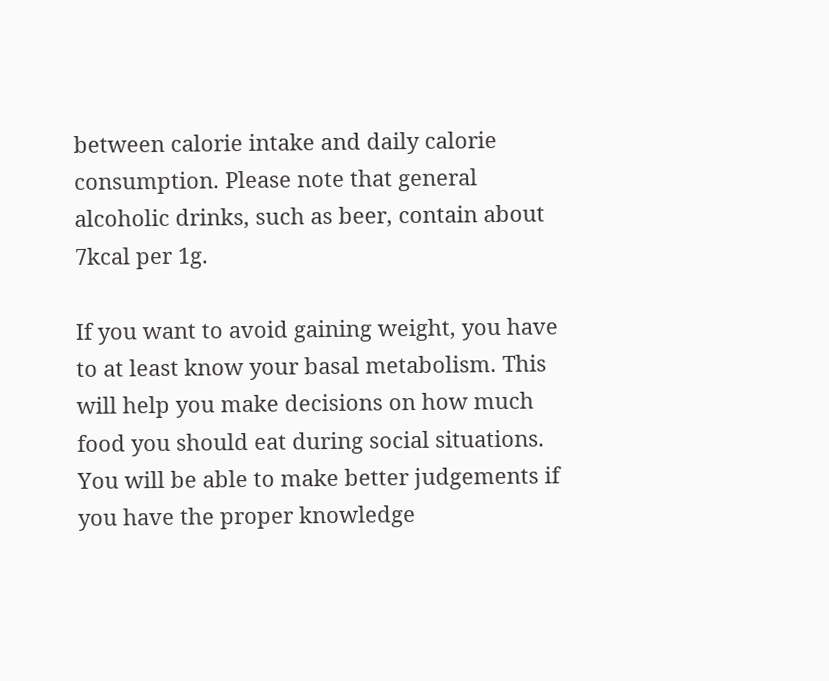between calorie intake and daily calorie consumption. Please note that general alcoholic drinks, such as beer, contain about 7kcal per 1g.

If you want to avoid gaining weight, you have to at least know your basal metabolism. This will help you make decisions on how much food you should eat during social situations. You will be able to make better judgements if you have the proper knowledge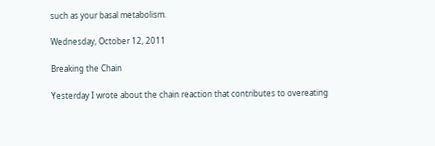such as your basal metabolism.

Wednesday, October 12, 2011

Breaking the Chain

Yesterday I wrote about the chain reaction that contributes to overeating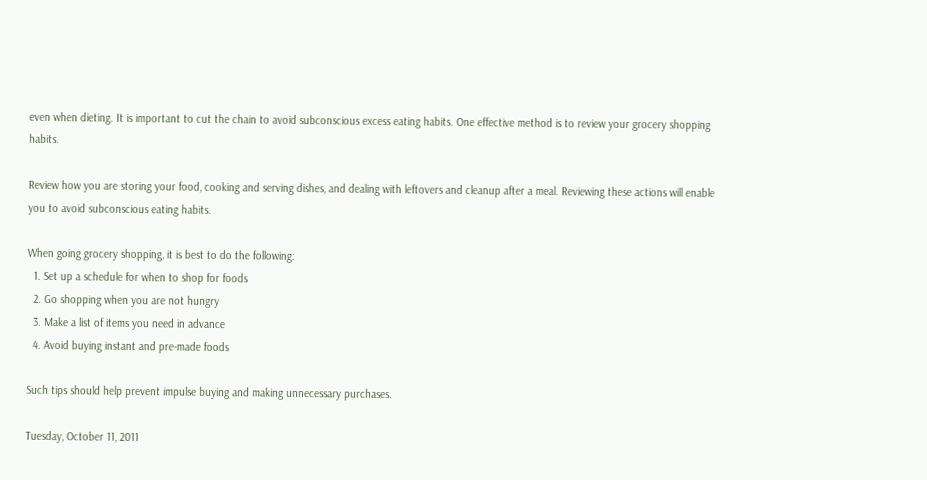even when dieting. It is important to cut the chain to avoid subconscious excess eating habits. One effective method is to review your grocery shopping habits.

Review how you are storing your food, cooking and serving dishes, and dealing with leftovers and cleanup after a meal. Reviewing these actions will enable you to avoid subconscious eating habits.

When going grocery shopping, it is best to do the following:
  1. Set up a schedule for when to shop for foods
  2. Go shopping when you are not hungry
  3. Make a list of items you need in advance
  4. Avoid buying instant and pre-made foods

Such tips should help prevent impulse buying and making unnecessary purchases.

Tuesday, October 11, 2011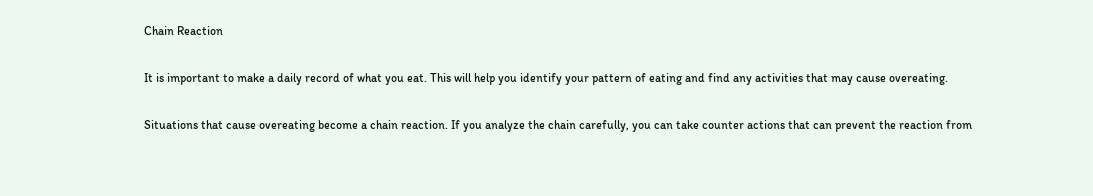Chain Reaction

It is important to make a daily record of what you eat. This will help you identify your pattern of eating and find any activities that may cause overeating.

Situations that cause overeating become a chain reaction. If you analyze the chain carefully, you can take counter actions that can prevent the reaction from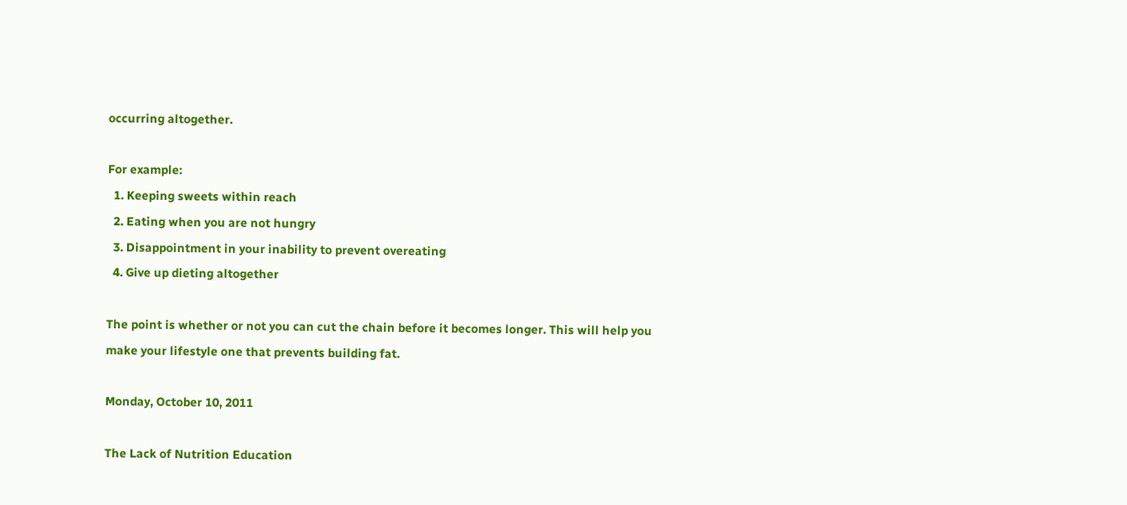occurring altogether.

For example:
  1. Keeping sweets within reach
  2. Eating when you are not hungry
  3. Disappointment in your inability to prevent overeating
  4. Give up dieting altogether

The point is whether or not you can cut the chain before it becomes longer. This will help you make your lifestyle one that prevents building fat.

Monday, October 10, 2011

The Lack of Nutrition Education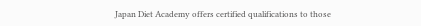Japan Diet Academy offers certified qualifications to those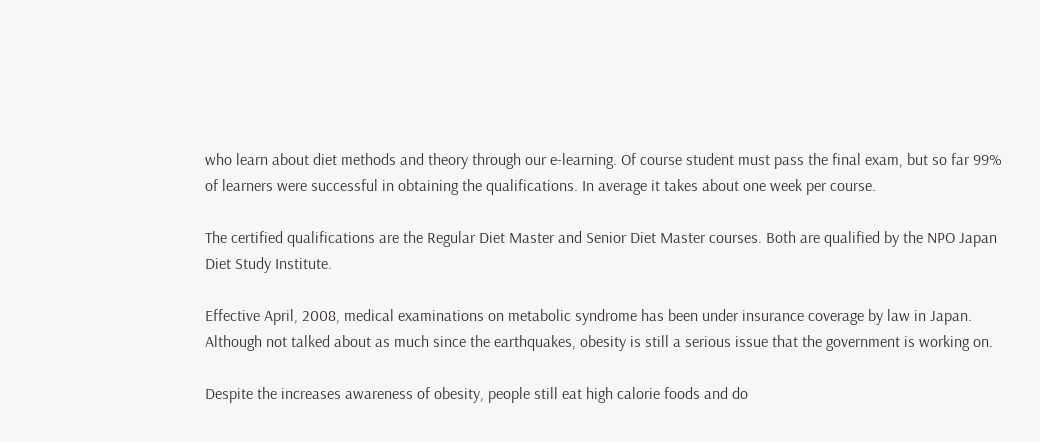who learn about diet methods and theory through our e-learning. Of course student must pass the final exam, but so far 99% of learners were successful in obtaining the qualifications. In average it takes about one week per course.

The certified qualifications are the Regular Diet Master and Senior Diet Master courses. Both are qualified by the NPO Japan Diet Study Institute.

Effective April, 2008, medical examinations on metabolic syndrome has been under insurance coverage by law in Japan. Although not talked about as much since the earthquakes, obesity is still a serious issue that the government is working on.

Despite the increases awareness of obesity, people still eat high calorie foods and do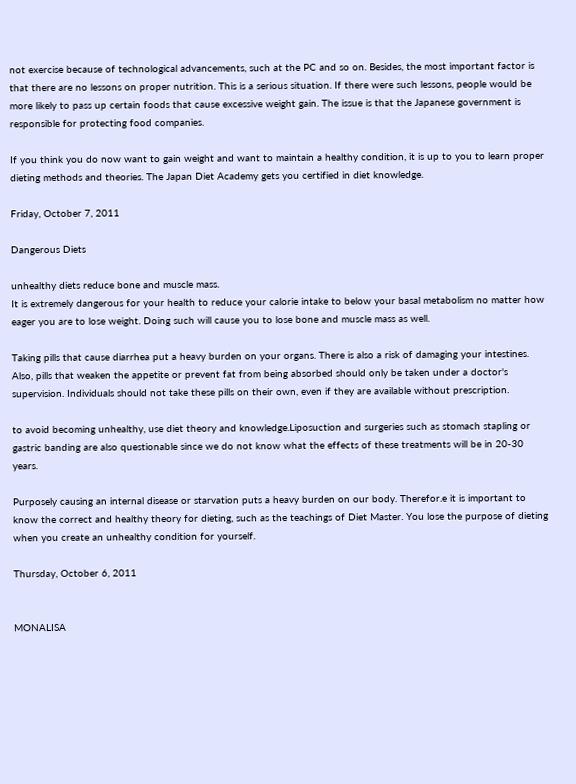not exercise because of technological advancements, such at the PC and so on. Besides, the most important factor is that there are no lessons on proper nutrition. This is a serious situation. If there were such lessons, people would be more likely to pass up certain foods that cause excessive weight gain. The issue is that the Japanese government is responsible for protecting food companies.

If you think you do now want to gain weight and want to maintain a healthy condition, it is up to you to learn proper dieting methods and theories. The Japan Diet Academy gets you certified in diet knowledge.

Friday, October 7, 2011

Dangerous Diets

unhealthy diets reduce bone and muscle mass.
It is extremely dangerous for your health to reduce your calorie intake to below your basal metabolism no matter how eager you are to lose weight. Doing such will cause you to lose bone and muscle mass as well.

Taking pills that cause diarrhea put a heavy burden on your organs. There is also a risk of damaging your intestines. Also, pills that weaken the appetite or prevent fat from being absorbed should only be taken under a doctor's supervision. Individuals should not take these pills on their own, even if they are available without prescription.

to avoid becoming unhealthy, use diet theory and knowledge.Liposuction and surgeries such as stomach stapling or gastric banding are also questionable since we do not know what the effects of these treatments will be in 20-30 years.

Purposely causing an internal disease or starvation puts a heavy burden on our body. Therefor.e it is important to know the correct and healthy theory for dieting, such as the teachings of Diet Master. You lose the purpose of dieting when you create an unhealthy condition for yourself.

Thursday, October 6, 2011


MONALISA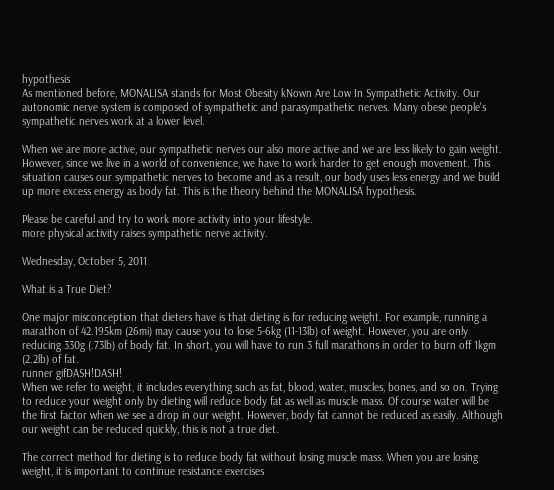hypothesis
As mentioned before, MONALISA stands for Most Obesity kNown Are Low In Sympathetic Activity. Our autonomic nerve system is composed of sympathetic and parasympathetic nerves. Many obese people's sympathetic nerves work at a lower level.

When we are more active, our sympathetic nerves our also more active and we are less likely to gain weight. However, since we live in a world of convenience, we have to work harder to get enough movement. This situation causes our sympathetic nerves to become and as a result, our body uses less energy and we build up more excess energy as body fat. This is the theory behind the MONALISA hypothesis.

Please be careful and try to work more activity into your lifestyle.
more physical activity raises sympathetic nerve activity.

Wednesday, October 5, 2011

What is a True Diet?

One major misconception that dieters have is that dieting is for reducing weight. For example, running a marathon of 42.195km (26mi) may cause you to lose 5-6kg (11-13lb) of weight. However, you are only reducing 330g (.73lb) of body fat. In short, you will have to run 3 full marathons in order to burn off 1kgm (2.2lb) of fat.
runner gifDASH!DASH!
When we refer to weight, it includes everything such as fat, blood, water, muscles, bones, and so on. Trying to reduce your weight only by dieting will reduce body fat as well as muscle mass. Of course water will be the first factor when we see a drop in our weight. However, body fat cannot be reduced as easily. Although our weight can be reduced quickly, this is not a true diet.

The correct method for dieting is to reduce body fat without losing muscle mass. When you are losing weight, it is important to continue resistance exercises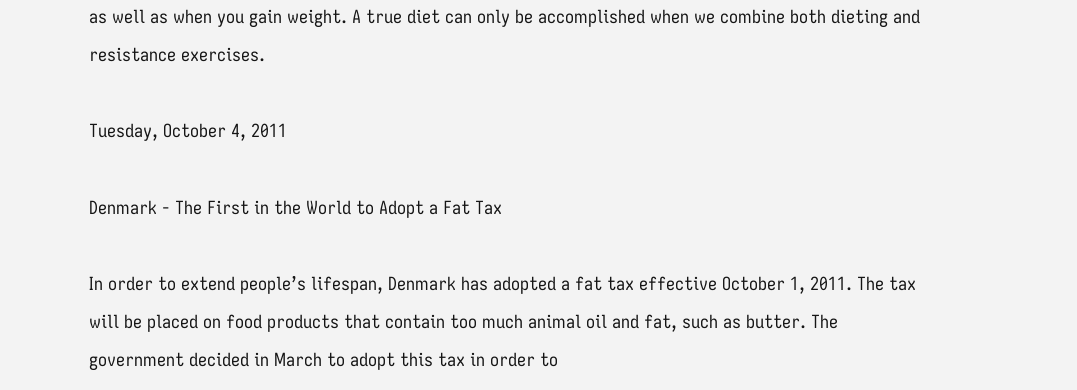as well as when you gain weight. A true diet can only be accomplished when we combine both dieting and resistance exercises.

Tuesday, October 4, 2011

Denmark - The First in the World to Adopt a Fat Tax

In order to extend people’s lifespan, Denmark has adopted a fat tax effective October 1, 2011. The tax will be placed on food products that contain too much animal oil and fat, such as butter. The government decided in March to adopt this tax in order to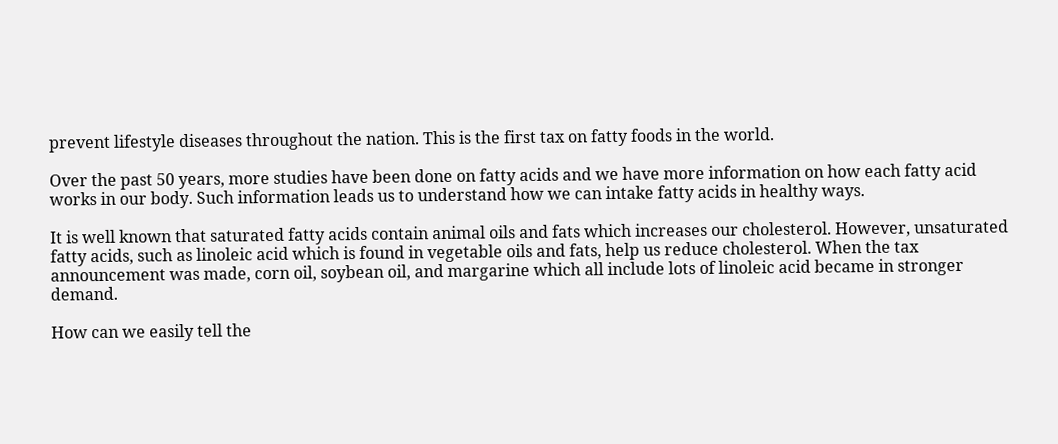prevent lifestyle diseases throughout the nation. This is the first tax on fatty foods in the world.

Over the past 50 years, more studies have been done on fatty acids and we have more information on how each fatty acid works in our body. Such information leads us to understand how we can intake fatty acids in healthy ways.

It is well known that saturated fatty acids contain animal oils and fats which increases our cholesterol. However, unsaturated fatty acids, such as linoleic acid which is found in vegetable oils and fats, help us reduce cholesterol. When the tax announcement was made, corn oil, soybean oil, and margarine which all include lots of linoleic acid became in stronger demand.

How can we easily tell the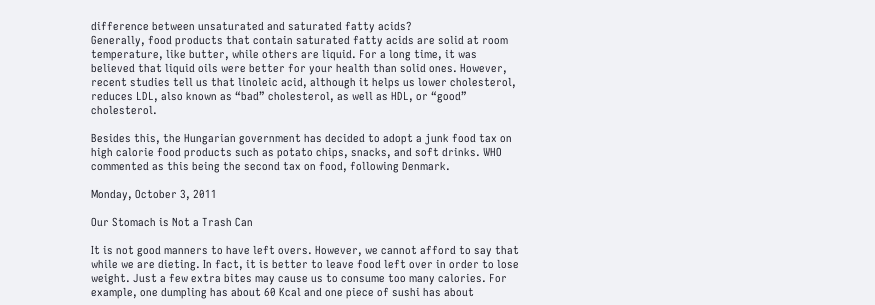difference between unsaturated and saturated fatty acids?
Generally, food products that contain saturated fatty acids are solid at room temperature, like butter, while others are liquid. For a long time, it was believed that liquid oils were better for your health than solid ones. However, recent studies tell us that linoleic acid, although it helps us lower cholesterol, reduces LDL, also known as “bad” cholesterol, as well as HDL, or “good” cholesterol.

Besides this, the Hungarian government has decided to adopt a junk food tax on high calorie food products such as potato chips, snacks, and soft drinks. WHO commented as this being the second tax on food, following Denmark.

Monday, October 3, 2011

Our Stomach is Not a Trash Can

It is not good manners to have left overs. However, we cannot afford to say that while we are dieting. In fact, it is better to leave food left over in order to lose weight. Just a few extra bites may cause us to consume too many calories. For example, one dumpling has about 60 Kcal and one piece of sushi has about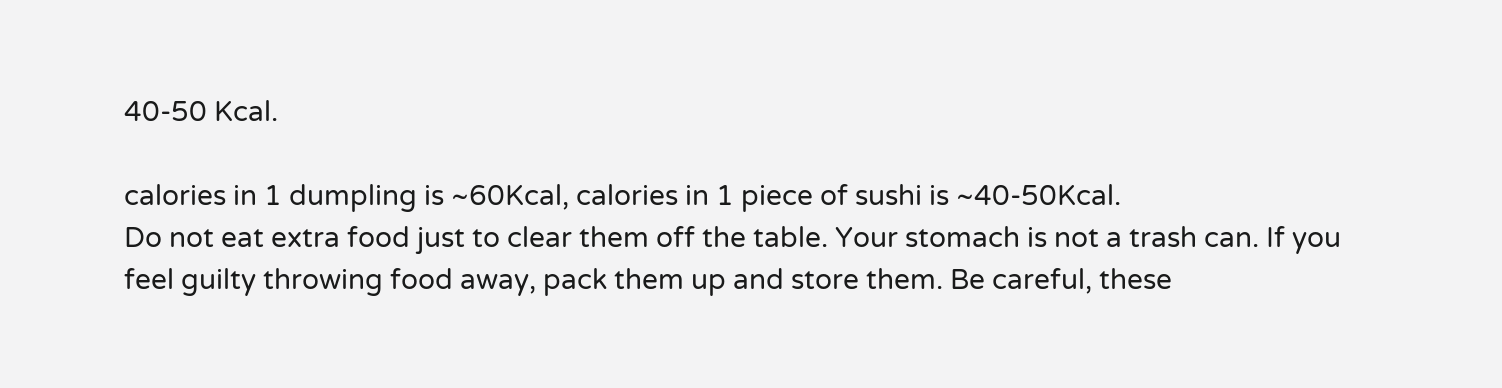40-50 Kcal.

calories in 1 dumpling is ~60Kcal, calories in 1 piece of sushi is ~40-50Kcal.
Do not eat extra food just to clear them off the table. Your stomach is not a trash can. If you feel guilty throwing food away, pack them up and store them. Be careful, these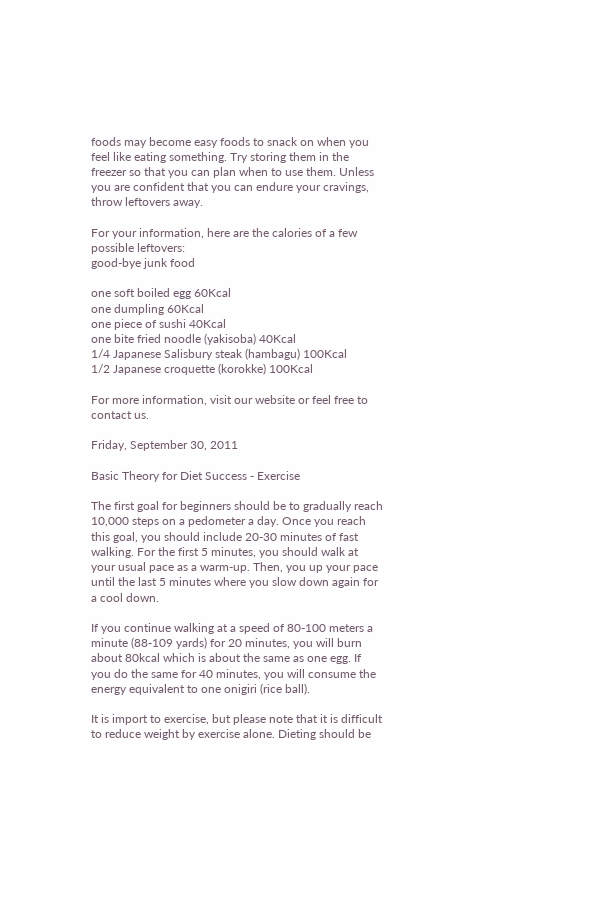foods may become easy foods to snack on when you feel like eating something. Try storing them in the freezer so that you can plan when to use them. Unless you are confident that you can endure your cravings, throw leftovers away.

For your information, here are the calories of a few possible leftovers:
good-bye junk food

one soft boiled egg 60Kcal
one dumpling 60Kcal
one piece of sushi 40Kcal
one bite fried noodle (yakisoba) 40Kcal
1/4 Japanese Salisbury steak (hambagu) 100Kcal
1/2 Japanese croquette (korokke) 100Kcal

For more information, visit our website or feel free to contact us.

Friday, September 30, 2011

Basic Theory for Diet Success - Exercise

The first goal for beginners should be to gradually reach 10,000 steps on a pedometer a day. Once you reach this goal, you should include 20-30 minutes of fast walking. For the first 5 minutes, you should walk at your usual pace as a warm-up. Then, you up your pace until the last 5 minutes where you slow down again for a cool down.

If you continue walking at a speed of 80-100 meters a minute (88-109 yards) for 20 minutes, you will burn about 80kcal which is about the same as one egg. If you do the same for 40 minutes, you will consume the energy equivalent to one onigiri (rice ball).

It is import to exercise, but please note that it is difficult to reduce weight by exercise alone. Dieting should be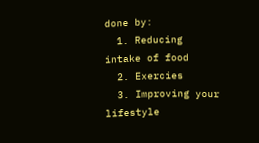done by:
  1. Reducing intake of food
  2. Exercies
  3. Improving your lifestyle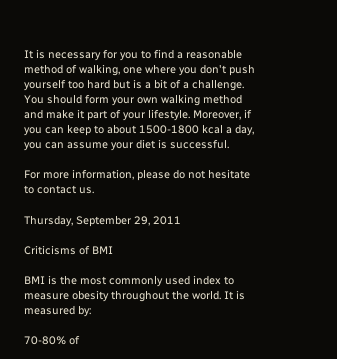It is necessary for you to find a reasonable method of walking, one where you don't push yourself too hard but is a bit of a challenge. You should form your own walking method and make it part of your lifestyle. Moreover, if you can keep to about 1500-1800 kcal a day, you can assume your diet is successful.

For more information, please do not hesitate to contact us.

Thursday, September 29, 2011

Criticisms of BMI

BMI is the most commonly used index to measure obesity throughout the world. It is measured by:

70-80% of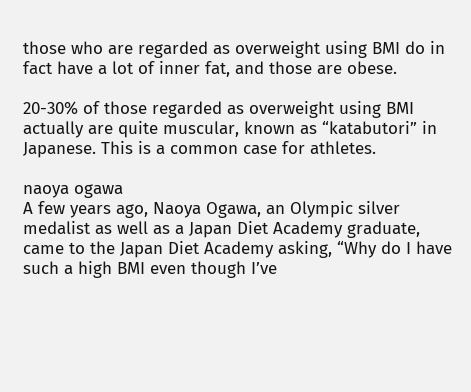those who are regarded as overweight using BMI do in fact have a lot of inner fat, and those are obese.

20-30% of those regarded as overweight using BMI actually are quite muscular, known as “katabutori” in Japanese. This is a common case for athletes.

naoya ogawa
A few years ago, Naoya Ogawa, an Olympic silver medalist as well as a Japan Diet Academy graduate, came to the Japan Diet Academy asking, “Why do I have such a high BMI even though I’ve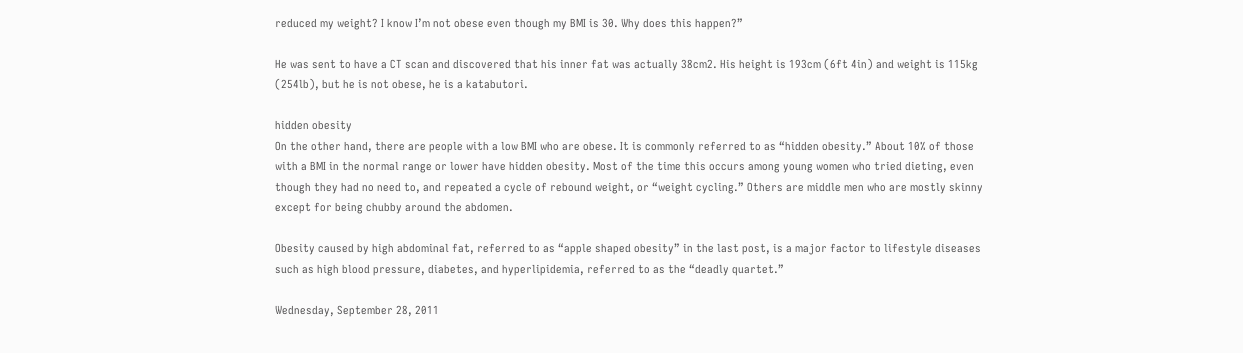reduced my weight? I know I’m not obese even though my BMI is 30. Why does this happen?”

He was sent to have a CT scan and discovered that his inner fat was actually 38cm2. His height is 193cm (6ft 4in) and weight is 115kg (254lb), but he is not obese, he is a katabutori.

hidden obesity
On the other hand, there are people with a low BMI who are obese. It is commonly referred to as “hidden obesity.” About 10% of those with a BMI in the normal range or lower have hidden obesity. Most of the time this occurs among young women who tried dieting, even though they had no need to, and repeated a cycle of rebound weight, or “weight cycling.” Others are middle men who are mostly skinny except for being chubby around the abdomen.

Obesity caused by high abdominal fat, referred to as “apple shaped obesity” in the last post, is a major factor to lifestyle diseases such as high blood pressure, diabetes, and hyperlipidemia, referred to as the “deadly quartet.”

Wednesday, September 28, 2011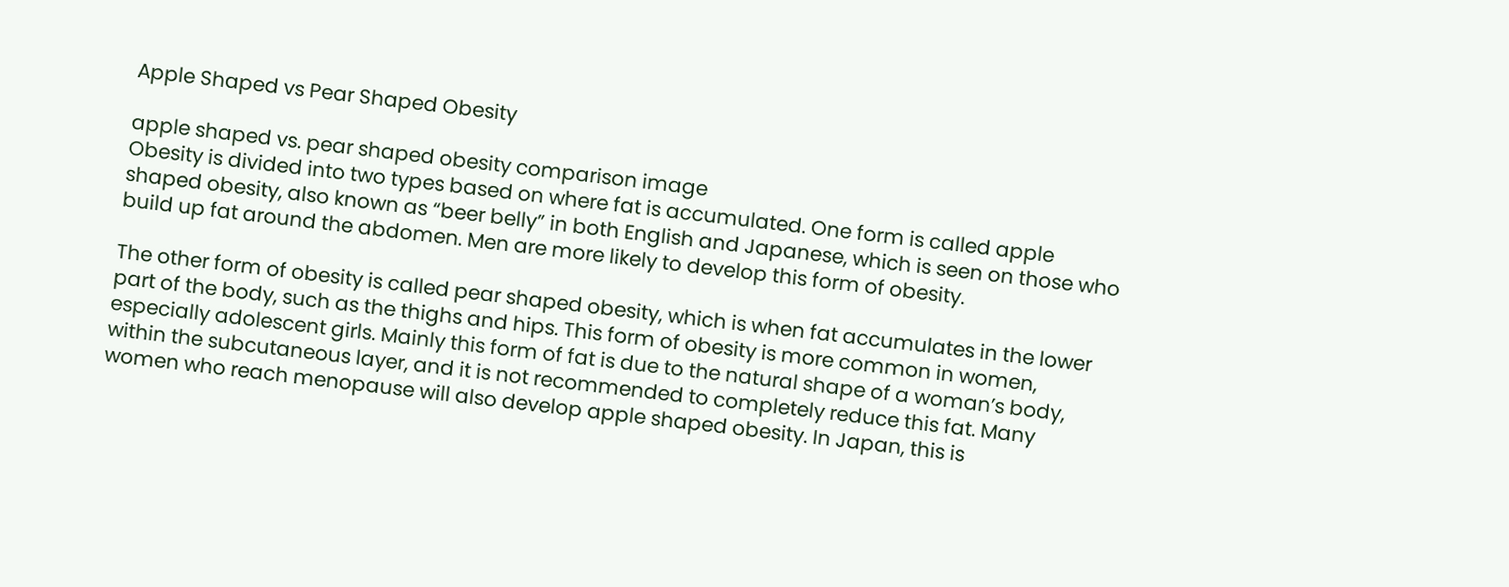Apple Shaped vs Pear Shaped Obesity

apple shaped vs. pear shaped obesity comparison image
Obesity is divided into two types based on where fat is accumulated. One form is called apple shaped obesity, also known as “beer belly” in both English and Japanese, which is seen on those who build up fat around the abdomen. Men are more likely to develop this form of obesity.

The other form of obesity is called pear shaped obesity, which is when fat accumulates in the lower part of the body, such as the thighs and hips. This form of obesity is more common in women, especially adolescent girls. Mainly this form of fat is due to the natural shape of a woman’s body, within the subcutaneous layer, and it is not recommended to completely reduce this fat. Many women who reach menopause will also develop apple shaped obesity. In Japan, this is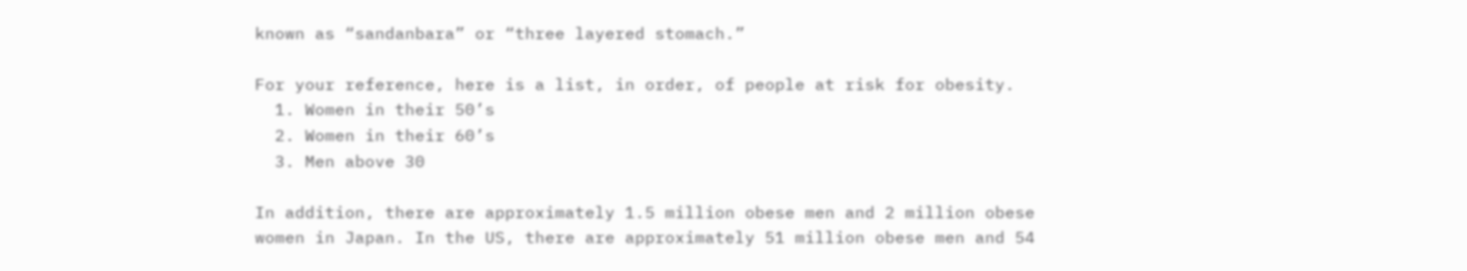known as “sandanbara” or “three layered stomach.”

For your reference, here is a list, in order, of people at risk for obesity.
  1. Women in their 50’s
  2. Women in their 60’s
  3. Men above 30

In addition, there are approximately 1.5 million obese men and 2 million obese women in Japan. In the US, there are approximately 51 million obese men and 54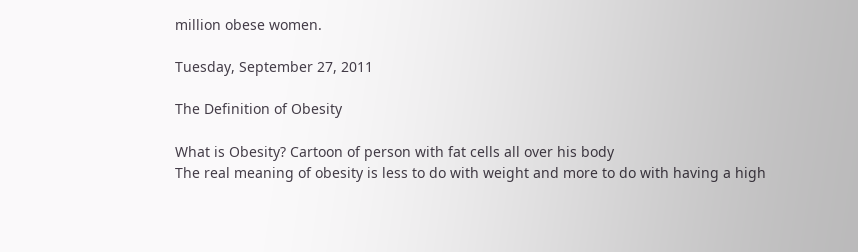million obese women.

Tuesday, September 27, 2011

The Definition of Obesity

What is Obesity? Cartoon of person with fat cells all over his body
The real meaning of obesity is less to do with weight and more to do with having a high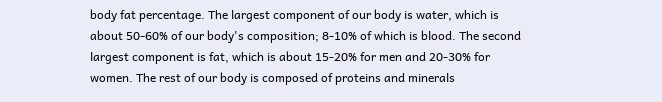body fat percentage. The largest component of our body is water, which is about 50-60% of our body's composition; 8-10% of which is blood. The second largest component is fat, which is about 15-20% for men and 20-30% for women. The rest of our body is composed of proteins and minerals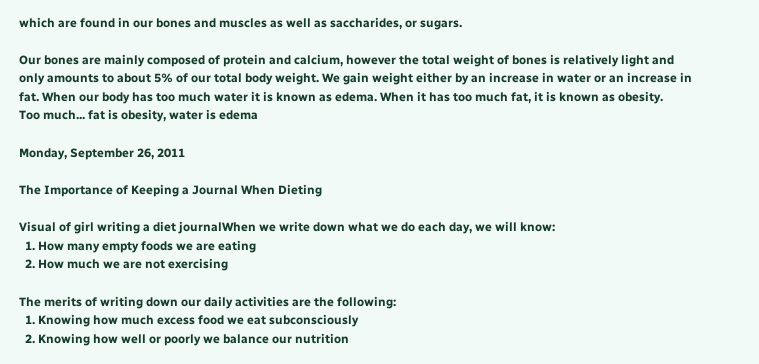which are found in our bones and muscles as well as saccharides, or sugars.

Our bones are mainly composed of protein and calcium, however the total weight of bones is relatively light and only amounts to about 5% of our total body weight. We gain weight either by an increase in water or an increase in fat. When our body has too much water it is known as edema. When it has too much fat, it is known as obesity.
Too much... fat is obesity, water is edema

Monday, September 26, 2011

The Importance of Keeping a Journal When Dieting

Visual of girl writing a diet journalWhen we write down what we do each day, we will know:
  1. How many empty foods we are eating
  2. How much we are not exercising

The merits of writing down our daily activities are the following:
  1. Knowing how much excess food we eat subconsciously
  2. Knowing how well or poorly we balance our nutrition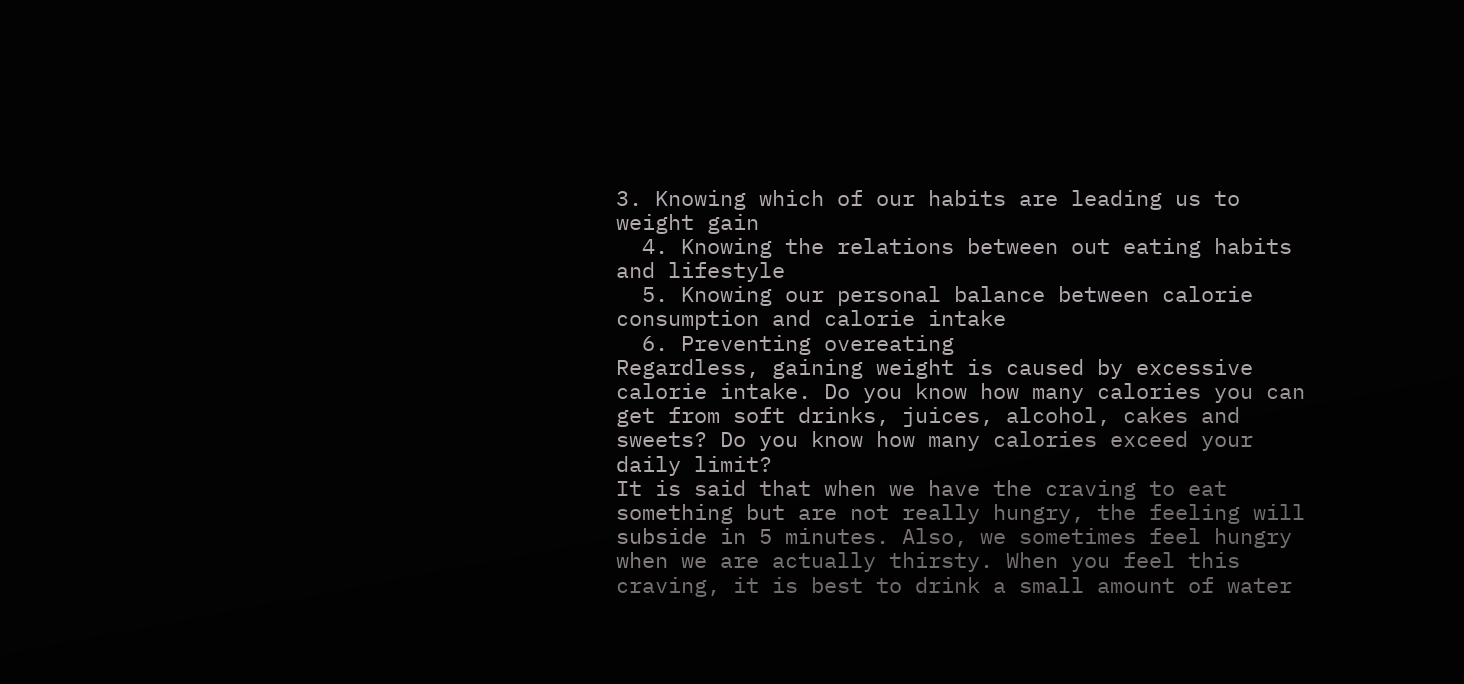3. Knowing which of our habits are leading us to weight gain
  4. Knowing the relations between out eating habits and lifestyle
  5. Knowing our personal balance between calorie consumption and calorie intake
  6. Preventing overeating
Regardless, gaining weight is caused by excessive calorie intake. Do you know how many calories you can get from soft drinks, juices, alcohol, cakes and sweets? Do you know how many calories exceed your daily limit?
It is said that when we have the craving to eat something but are not really hungry, the feeling will subside in 5 minutes. Also, we sometimes feel hungry when we are actually thirsty. When you feel this craving, it is best to drink a small amount of water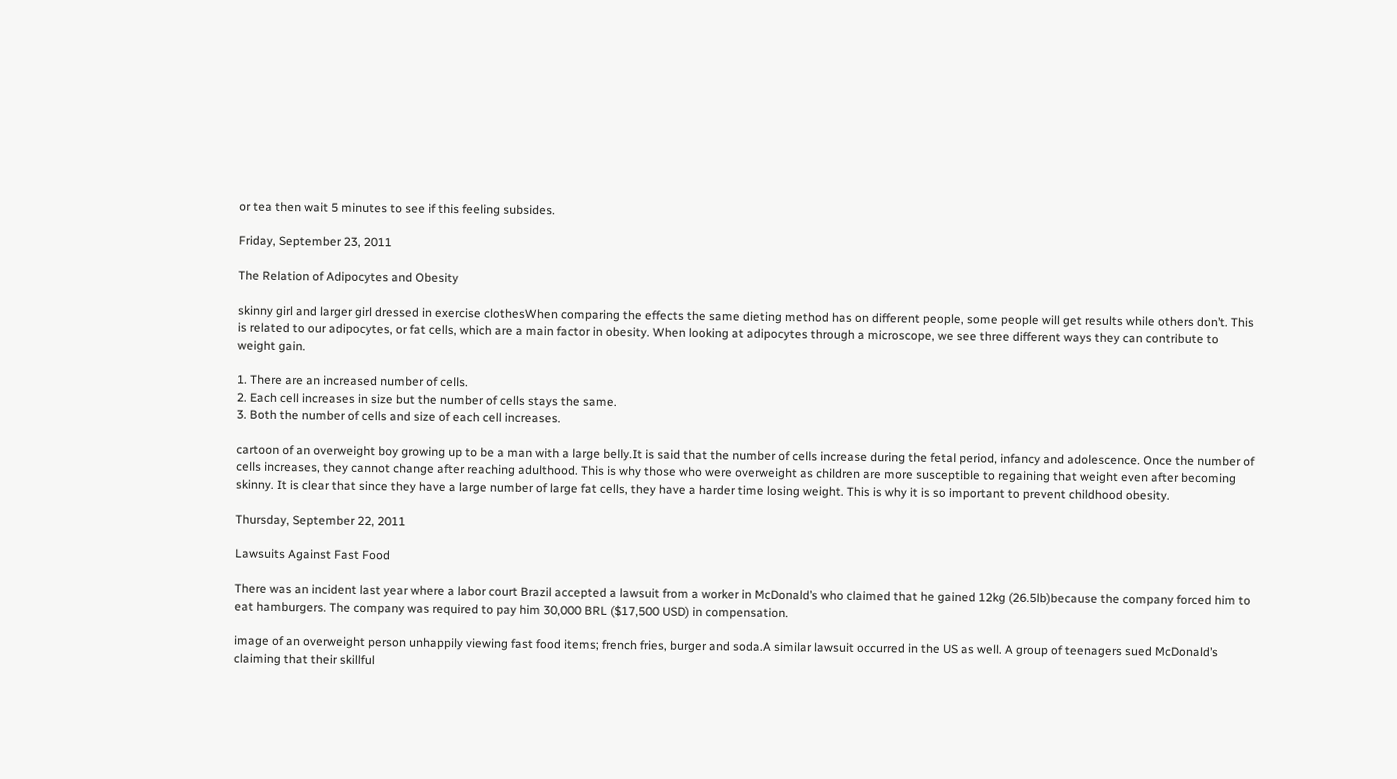or tea then wait 5 minutes to see if this feeling subsides.

Friday, September 23, 2011

The Relation of Adipocytes and Obesity

skinny girl and larger girl dressed in exercise clothesWhen comparing the effects the same dieting method has on different people, some people will get results while others don’t. This is related to our adipocytes, or fat cells, which are a main factor in obesity. When looking at adipocytes through a microscope, we see three different ways they can contribute to weight gain.

1. There are an increased number of cells.
2. Each cell increases in size but the number of cells stays the same.
3. Both the number of cells and size of each cell increases.

cartoon of an overweight boy growing up to be a man with a large belly.It is said that the number of cells increase during the fetal period, infancy and adolescence. Once the number of cells increases, they cannot change after reaching adulthood. This is why those who were overweight as children are more susceptible to regaining that weight even after becoming skinny. It is clear that since they have a large number of large fat cells, they have a harder time losing weight. This is why it is so important to prevent childhood obesity.

Thursday, September 22, 2011

Lawsuits Against Fast Food

There was an incident last year where a labor court Brazil accepted a lawsuit from a worker in McDonald’s who claimed that he gained 12kg (26.5lb)because the company forced him to eat hamburgers. The company was required to pay him 30,000 BRL ($17,500 USD) in compensation.

image of an overweight person unhappily viewing fast food items; french fries, burger and soda.A similar lawsuit occurred in the US as well. A group of teenagers sued McDonald’s claiming that their skillful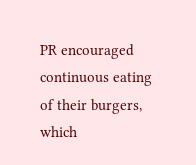PR encouraged continuous eating of their burgers, which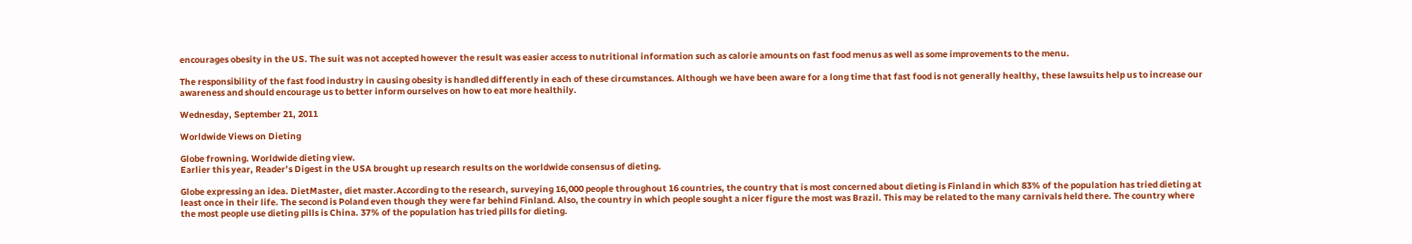encourages obesity in the US. The suit was not accepted however the result was easier access to nutritional information such as calorie amounts on fast food menus as well as some improvements to the menu.

The responsibility of the fast food industry in causing obesity is handled differently in each of these circumstances. Although we have been aware for a long time that fast food is not generally healthy, these lawsuits help us to increase our awareness and should encourage us to better inform ourselves on how to eat more healthily.

Wednesday, September 21, 2011

Worldwide Views on Dieting

Globe frowning. Worldwide dieting view.
Earlier this year, Reader’s Digest in the USA brought up research results on the worldwide consensus of dieting.

Globe expressing an idea. DietMaster, diet master.According to the research, surveying 16,000 people throughout 16 countries, the country that is most concerned about dieting is Finland in which 83% of the population has tried dieting at least once in their life. The second is Poland even though they were far behind Finland. Also, the country in which people sought a nicer figure the most was Brazil. This may be related to the many carnivals held there. The country where the most people use dieting pills is China. 37% of the population has tried pills for dieting.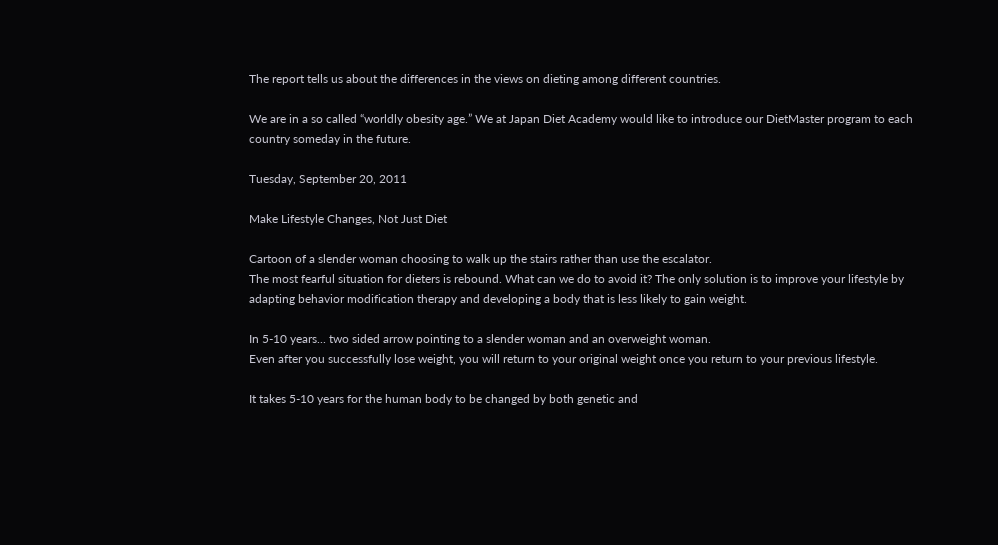The report tells us about the differences in the views on dieting among different countries.

We are in a so called “worldly obesity age.” We at Japan Diet Academy would like to introduce our DietMaster program to each country someday in the future.

Tuesday, September 20, 2011

Make Lifestyle Changes, Not Just Diet

Cartoon of a slender woman choosing to walk up the stairs rather than use the escalator.
The most fearful situation for dieters is rebound. What can we do to avoid it? The only solution is to improve your lifestyle by adapting behavior modification therapy and developing a body that is less likely to gain weight.

In 5-10 years... two sided arrow pointing to a slender woman and an overweight woman.
Even after you successfully lose weight, you will return to your original weight once you return to your previous lifestyle.

It takes 5-10 years for the human body to be changed by both genetic and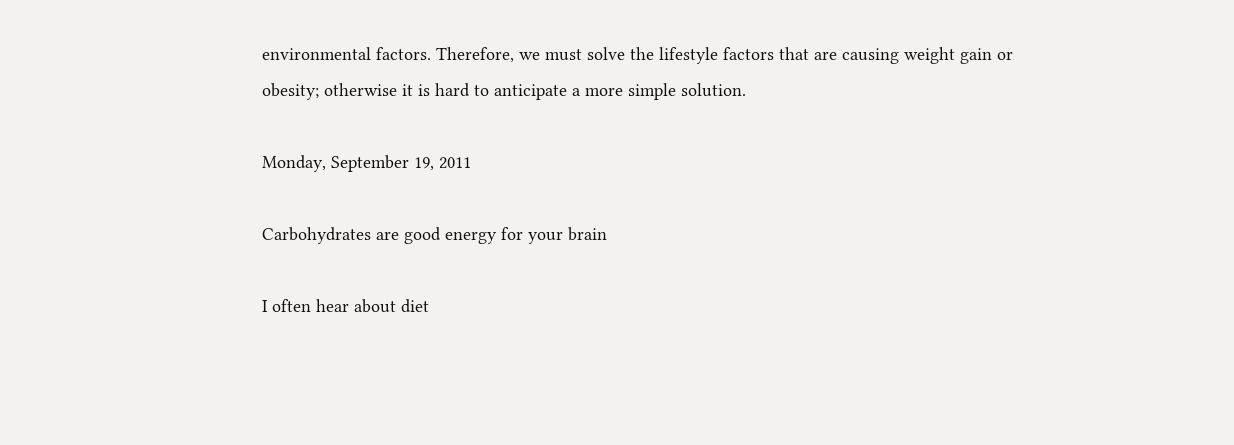environmental factors. Therefore, we must solve the lifestyle factors that are causing weight gain or obesity; otherwise it is hard to anticipate a more simple solution.

Monday, September 19, 2011

Carbohydrates are good energy for your brain

I often hear about diet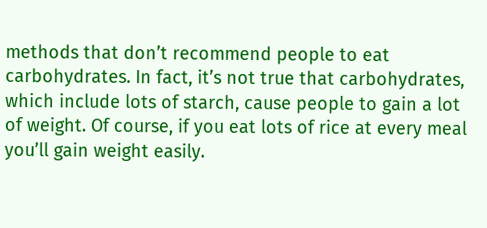methods that don’t recommend people to eat carbohydrates. In fact, it’s not true that carbohydrates, which include lots of starch, cause people to gain a lot of weight. Of course, if you eat lots of rice at every meal you’ll gain weight easily.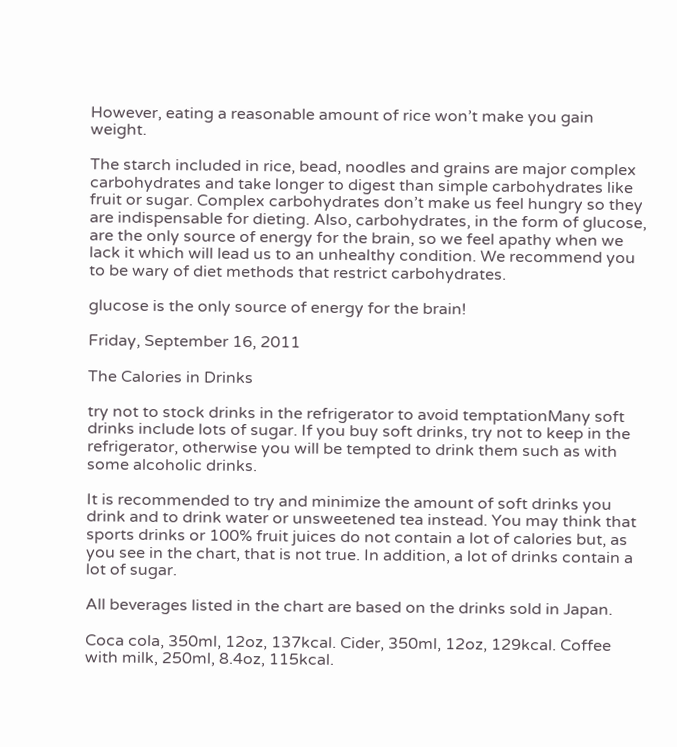However, eating a reasonable amount of rice won’t make you gain weight.

The starch included in rice, bead, noodles and grains are major complex carbohydrates and take longer to digest than simple carbohydrates like fruit or sugar. Complex carbohydrates don’t make us feel hungry so they are indispensable for dieting. Also, carbohydrates, in the form of glucose, are the only source of energy for the brain, so we feel apathy when we lack it which will lead us to an unhealthy condition. We recommend you to be wary of diet methods that restrict carbohydrates.

glucose is the only source of energy for the brain!

Friday, September 16, 2011

The Calories in Drinks

try not to stock drinks in the refrigerator to avoid temptationMany soft drinks include lots of sugar. If you buy soft drinks, try not to keep in the refrigerator, otherwise you will be tempted to drink them such as with some alcoholic drinks.

It is recommended to try and minimize the amount of soft drinks you drink and to drink water or unsweetened tea instead. You may think that sports drinks or 100% fruit juices do not contain a lot of calories but, as you see in the chart, that is not true. In addition, a lot of drinks contain a lot of sugar.

All beverages listed in the chart are based on the drinks sold in Japan.

Coca cola, 350ml, 12oz, 137kcal. Cider, 350ml, 12oz, 129kcal. Coffee with milk, 250ml, 8.4oz, 115kcal.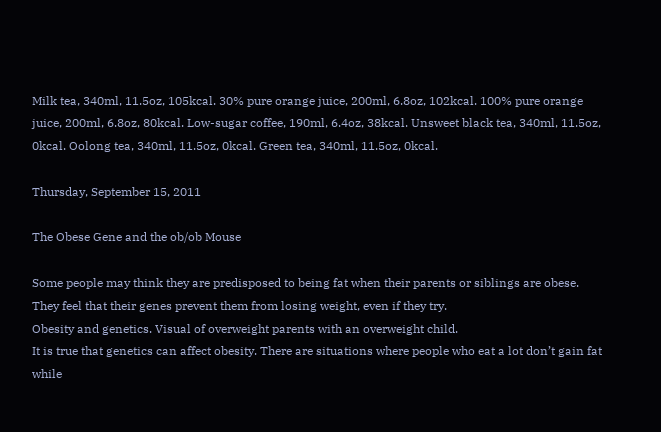Milk tea, 340ml, 11.5oz, 105kcal. 30% pure orange juice, 200ml, 6.8oz, 102kcal. 100% pure orange juice, 200ml, 6.8oz, 80kcal. Low-sugar coffee, 190ml, 6.4oz, 38kcal. Unsweet black tea, 340ml, 11.5oz, 0kcal. Oolong tea, 340ml, 11.5oz, 0kcal. Green tea, 340ml, 11.5oz, 0kcal.

Thursday, September 15, 2011

The Obese Gene and the ob/ob Mouse

Some people may think they are predisposed to being fat when their parents or siblings are obese. They feel that their genes prevent them from losing weight, even if they try.
Obesity and genetics. Visual of overweight parents with an overweight child.
It is true that genetics can affect obesity. There are situations where people who eat a lot don’t gain fat while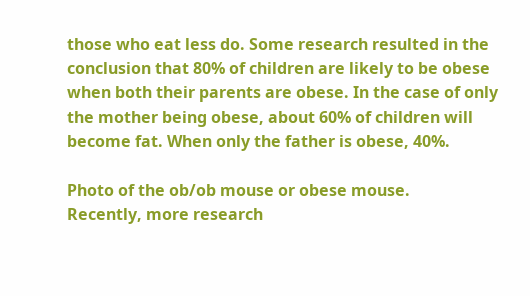those who eat less do. Some research resulted in the conclusion that 80% of children are likely to be obese when both their parents are obese. In the case of only the mother being obese, about 60% of children will become fat. When only the father is obese, 40%.

Photo of the ob/ob mouse or obese mouse.
Recently, more research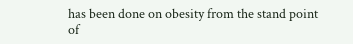has been done on obesity from the stand point of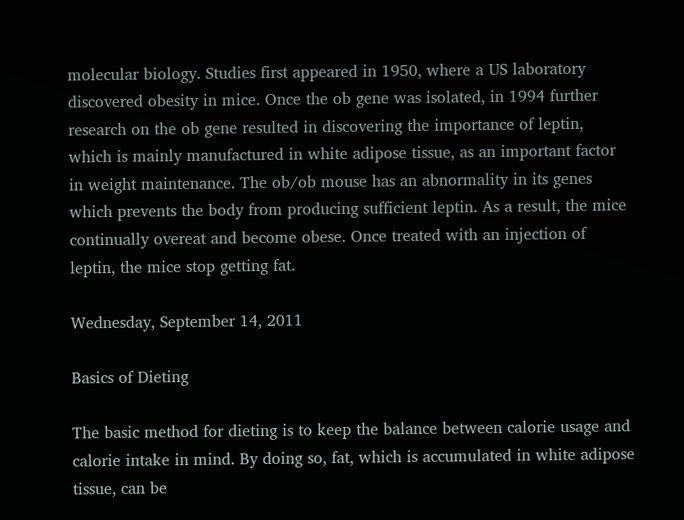molecular biology. Studies first appeared in 1950, where a US laboratory discovered obesity in mice. Once the ob gene was isolated, in 1994 further research on the ob gene resulted in discovering the importance of leptin, which is mainly manufactured in white adipose tissue, as an important factor in weight maintenance. The ob/ob mouse has an abnormality in its genes which prevents the body from producing sufficient leptin. As a result, the mice continually overeat and become obese. Once treated with an injection of leptin, the mice stop getting fat.

Wednesday, September 14, 2011

Basics of Dieting

The basic method for dieting is to keep the balance between calorie usage and calorie intake in mind. By doing so, fat, which is accumulated in white adipose tissue, can be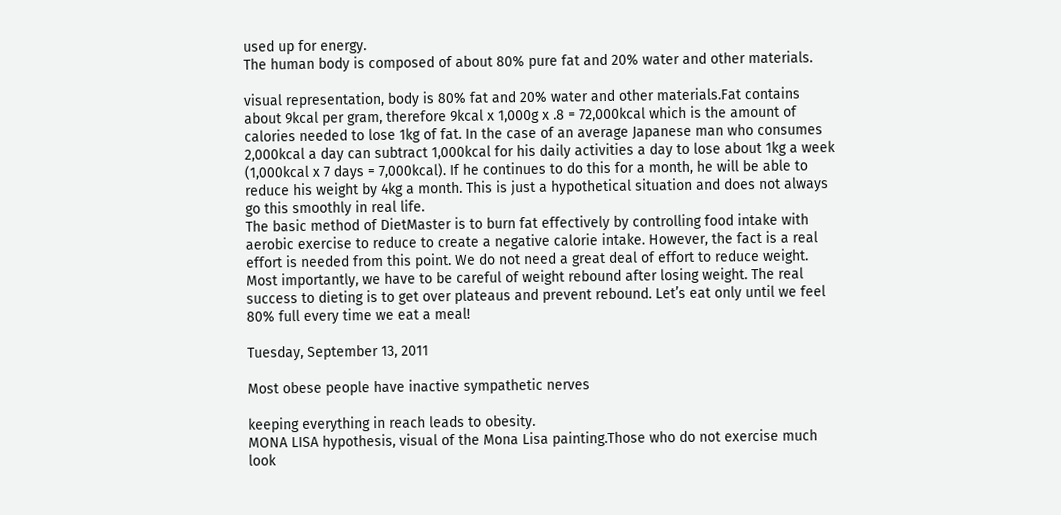used up for energy.
The human body is composed of about 80% pure fat and 20% water and other materials.

visual representation, body is 80% fat and 20% water and other materials.Fat contains about 9kcal per gram, therefore 9kcal x 1,000g x .8 = 72,000kcal which is the amount of calories needed to lose 1kg of fat. In the case of an average Japanese man who consumes 2,000kcal a day can subtract 1,000kcal for his daily activities a day to lose about 1kg a week (1,000kcal x 7 days = 7,000kcal). If he continues to do this for a month, he will be able to reduce his weight by 4kg a month. This is just a hypothetical situation and does not always go this smoothly in real life.
The basic method of DietMaster is to burn fat effectively by controlling food intake with aerobic exercise to reduce to create a negative calorie intake. However, the fact is a real effort is needed from this point. We do not need a great deal of effort to reduce weight. Most importantly, we have to be careful of weight rebound after losing weight. The real success to dieting is to get over plateaus and prevent rebound. Let’s eat only until we feel 80% full every time we eat a meal!

Tuesday, September 13, 2011

Most obese people have inactive sympathetic nerves

keeping everything in reach leads to obesity.
MONA LISA hypothesis, visual of the Mona Lisa painting.Those who do not exercise much look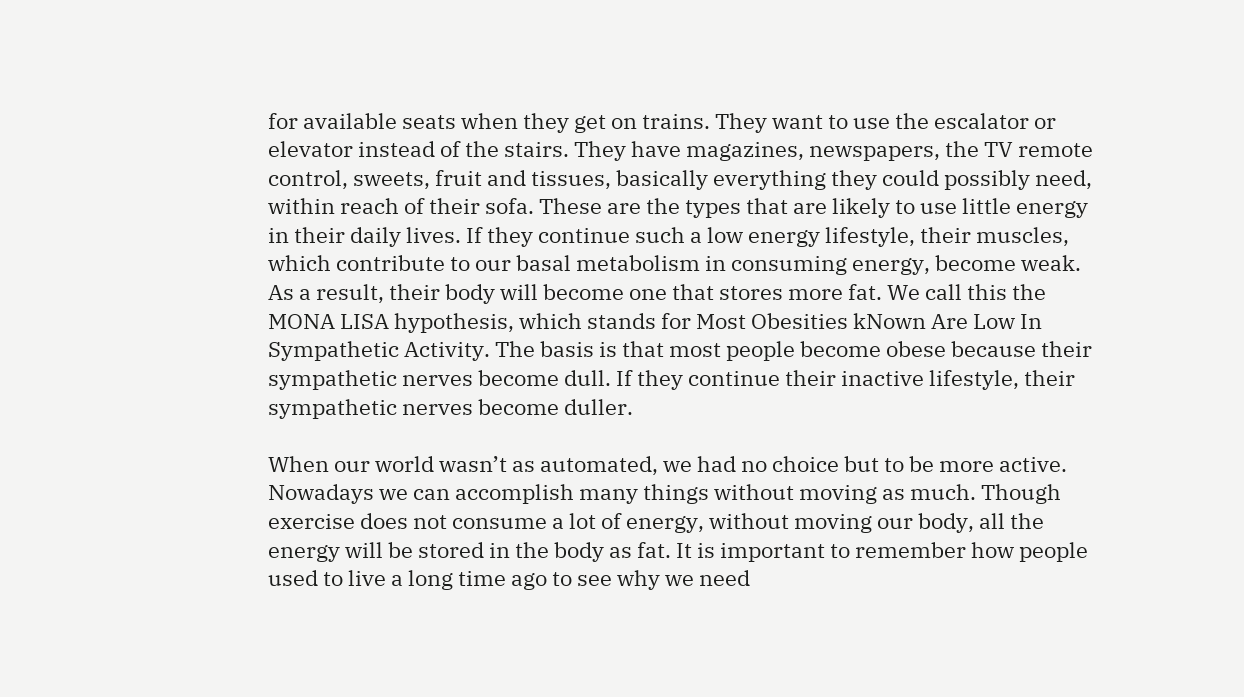for available seats when they get on trains. They want to use the escalator or elevator instead of the stairs. They have magazines, newspapers, the TV remote control, sweets, fruit and tissues, basically everything they could possibly need, within reach of their sofa. These are the types that are likely to use little energy in their daily lives. If they continue such a low energy lifestyle, their muscles, which contribute to our basal metabolism in consuming energy, become weak. As a result, their body will become one that stores more fat. We call this the MONA LISA hypothesis, which stands for Most Obesities kNown Are Low In Sympathetic Activity. The basis is that most people become obese because their sympathetic nerves become dull. If they continue their inactive lifestyle, their sympathetic nerves become duller.

When our world wasn’t as automated, we had no choice but to be more active. Nowadays we can accomplish many things without moving as much. Though exercise does not consume a lot of energy, without moving our body, all the energy will be stored in the body as fat. It is important to remember how people used to live a long time ago to see why we need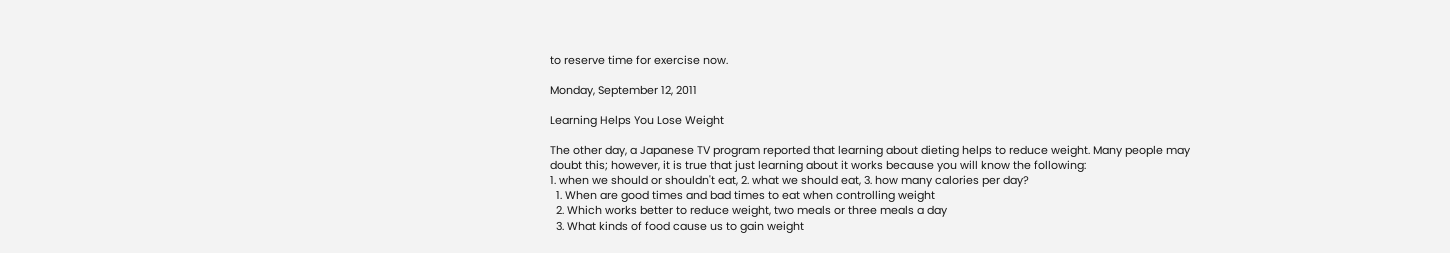to reserve time for exercise now.

Monday, September 12, 2011

Learning Helps You Lose Weight

The other day, a Japanese TV program reported that learning about dieting helps to reduce weight. Many people may doubt this; however, it is true that just learning about it works because you will know the following:
1. when we should or shouldn't eat, 2. what we should eat, 3. how many calories per day?
  1. When are good times and bad times to eat when controlling weight
  2. Which works better to reduce weight, two meals or three meals a day
  3. What kinds of food cause us to gain weight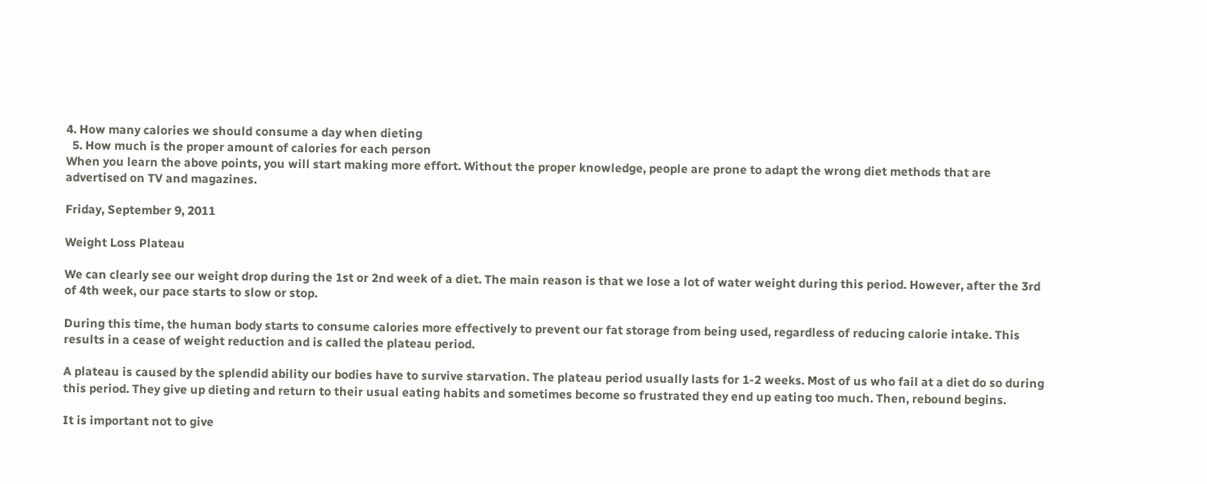4. How many calories we should consume a day when dieting
  5. How much is the proper amount of calories for each person
When you learn the above points, you will start making more effort. Without the proper knowledge, people are prone to adapt the wrong diet methods that are advertised on TV and magazines.

Friday, September 9, 2011

Weight Loss Plateau

We can clearly see our weight drop during the 1st or 2nd week of a diet. The main reason is that we lose a lot of water weight during this period. However, after the 3rd of 4th week, our pace starts to slow or stop.

During this time, the human body starts to consume calories more effectively to prevent our fat storage from being used, regardless of reducing calorie intake. This results in a cease of weight reduction and is called the plateau period.

A plateau is caused by the splendid ability our bodies have to survive starvation. The plateau period usually lasts for 1-2 weeks. Most of us who fail at a diet do so during this period. They give up dieting and return to their usual eating habits and sometimes become so frustrated they end up eating too much. Then, rebound begins.

It is important not to give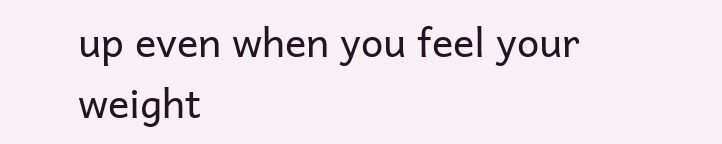up even when you feel your weight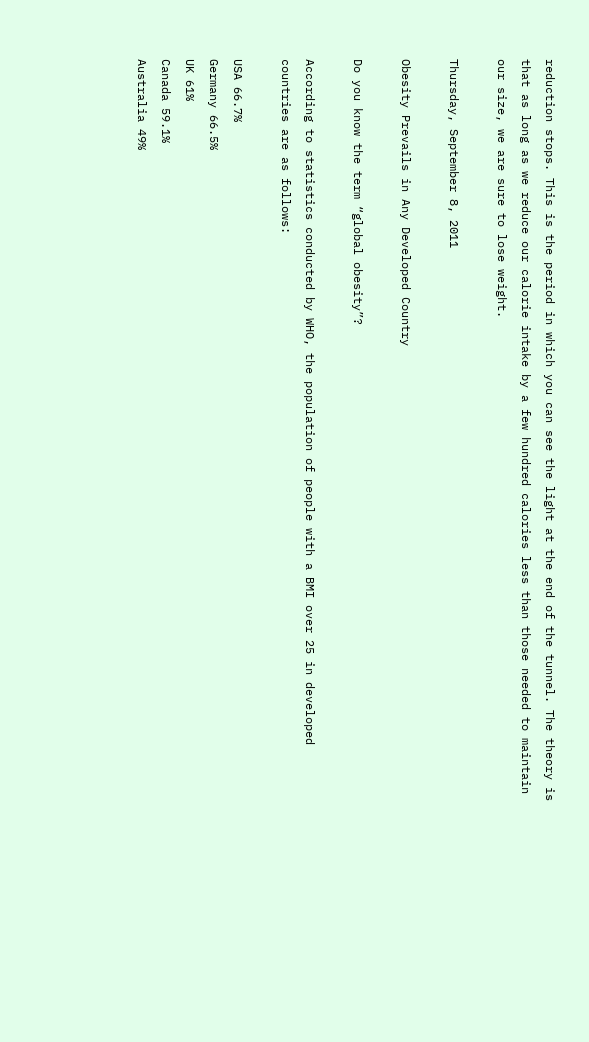reduction stops. This is the period in which you can see the light at the end of the tunnel. The theory is that as long as we reduce our calorie intake by a few hundred calories less than those needed to maintain our size, we are sure to lose weight.

Thursday, September 8, 2011

Obesity Prevails in Any Developed Country

Do you know the term “global obesity”?

According to statistics conducted by WHO, the population of people with a BMI over 25 in developed countries are as follows:

USA 66.7%
Germany 66.5%
UK 61%
Canada 59.1%
Australia 49%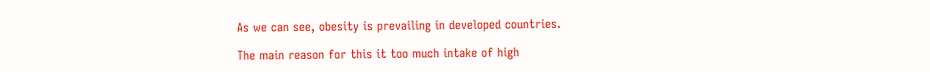As we can see, obesity is prevailing in developed countries.

The main reason for this it too much intake of high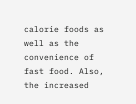calorie foods as well as the convenience of fast food. Also, the increased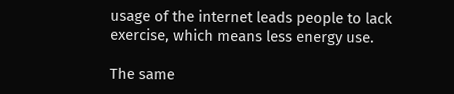usage of the internet leads people to lack exercise, which means less energy use.

The same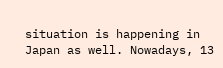situation is happening in Japan as well. Nowadays, 13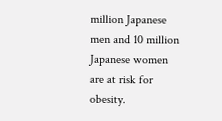million Japanese men and 10 million Japanese women are at risk for obesity.